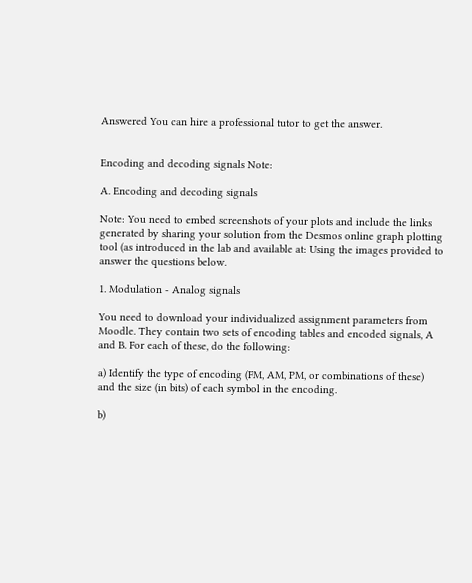Answered You can hire a professional tutor to get the answer.


Encoding and decoding signals Note:

A. Encoding and decoding signals

Note: You need to embed screenshots of your plots and include the links generated by sharing your solution from the Desmos online graph plotting tool (as introduced in the lab and available at: Using the images provided to answer the questions below.

1. Modulation - Analog signals

You need to download your individualized assignment parameters from Moodle. They contain two sets of encoding tables and encoded signals, A and B. For each of these, do the following:

a) Identify the type of encoding (FM, AM, PM, or combinations of these) and the size (in bits) of each symbol in the encoding.

b)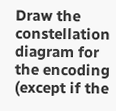Draw the constellation diagram for the encoding (except if the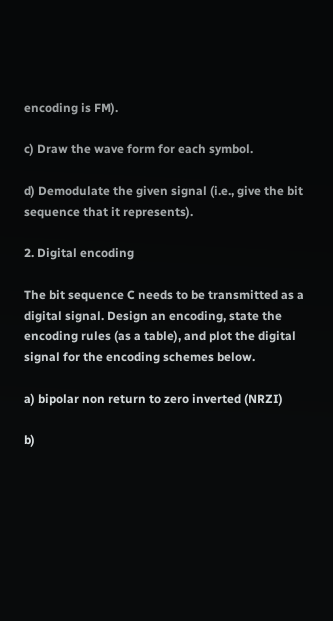encoding is FM).

c) Draw the wave form for each symbol.

d) Demodulate the given signal (i.e., give the bit sequence that it represents).

2. Digital encoding

The bit sequence C needs to be transmitted as a digital signal. Design an encoding, state the encoding rules (as a table), and plot the digital signal for the encoding schemes below.

a) bipolar non return to zero inverted (NRZI)

b)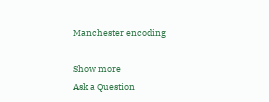Manchester encoding

Show more
Ask a Question